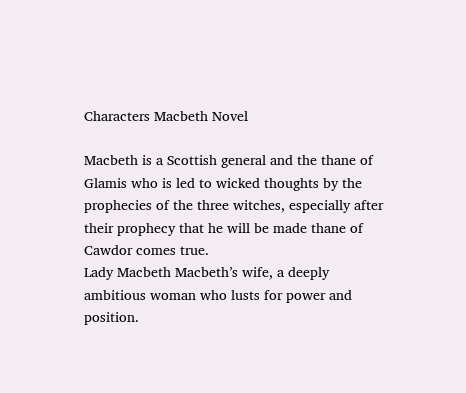Characters Macbeth Novel

Macbeth is a Scottish general and the thane of Glamis who is led to wicked thoughts by the prophecies of the three witches, especially after their prophecy that he will be made thane of Cawdor comes true.
Lady Macbeth Macbeth’s wife, a deeply ambitious woman who lusts for power and position.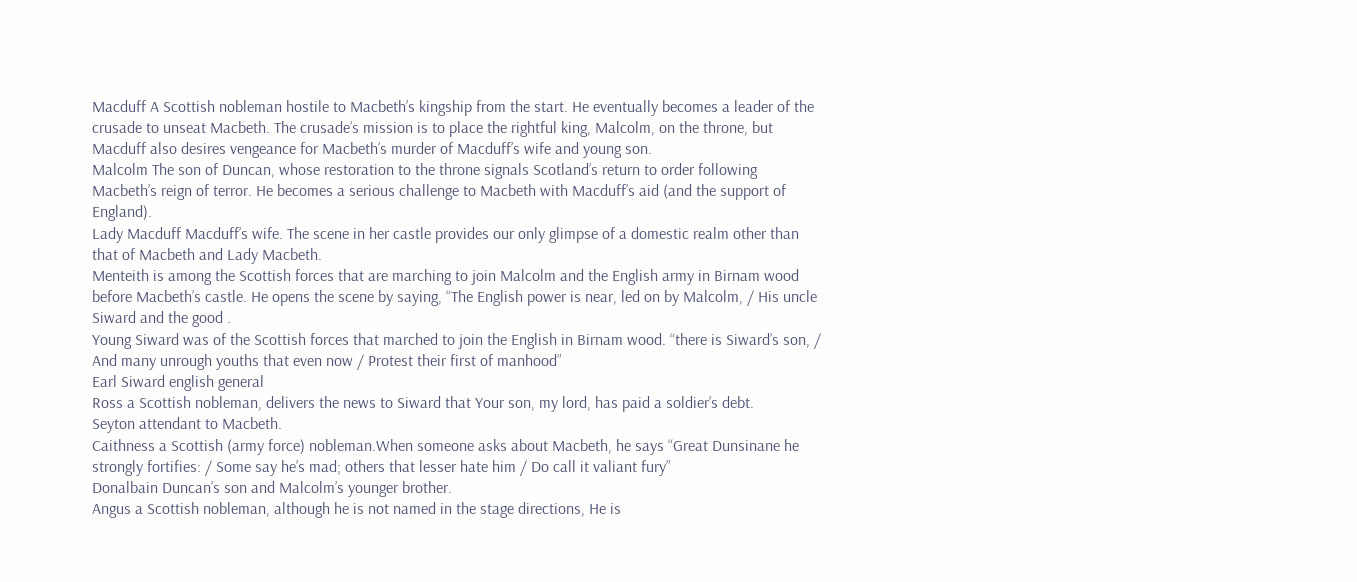Macduff A Scottish nobleman hostile to Macbeth’s kingship from the start. He eventually becomes a leader of the crusade to unseat Macbeth. The crusade’s mission is to place the rightful king, Malcolm, on the throne, but Macduff also desires vengeance for Macbeth’s murder of Macduff’s wife and young son.
Malcolm The son of Duncan, whose restoration to the throne signals Scotland’s return to order following Macbeth’s reign of terror. He becomes a serious challenge to Macbeth with Macduff’s aid (and the support of England).
Lady Macduff Macduff’s wife. The scene in her castle provides our only glimpse of a domestic realm other than that of Macbeth and Lady Macbeth.
Menteith is among the Scottish forces that are marching to join Malcolm and the English army in Birnam wood before Macbeth’s castle. He opens the scene by saying, “The English power is near, led on by Malcolm, / His uncle Siward and the good .
Young Siward was of the Scottish forces that marched to join the English in Birnam wood. “there is Siward’s son, / And many unrough youths that even now / Protest their first of manhood”
Earl Siward english general
Ross a Scottish nobleman, delivers the news to Siward that Your son, my lord, has paid a soldier’s debt.
Seyton attendant to Macbeth.
Caithness a Scottish (army force) nobleman.When someone asks about Macbeth, he says “Great Dunsinane he strongly fortifies: / Some say he’s mad; others that lesser hate him / Do call it valiant fury”
Donalbain Duncan’s son and Malcolm’s younger brother.
Angus a Scottish nobleman, although he is not named in the stage directions, He is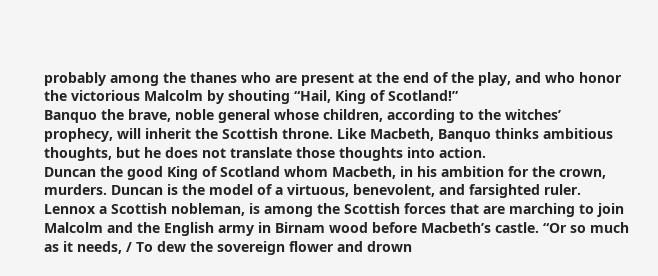probably among the thanes who are present at the end of the play, and who honor the victorious Malcolm by shouting “Hail, King of Scotland!”
Banquo the brave, noble general whose children, according to the witches’ prophecy, will inherit the Scottish throne. Like Macbeth, Banquo thinks ambitious thoughts, but he does not translate those thoughts into action.
Duncan the good King of Scotland whom Macbeth, in his ambition for the crown, murders. Duncan is the model of a virtuous, benevolent, and farsighted ruler.
Lennox a Scottish nobleman, is among the Scottish forces that are marching to join Malcolm and the English army in Birnam wood before Macbeth’s castle. “Or so much as it needs, / To dew the sovereign flower and drown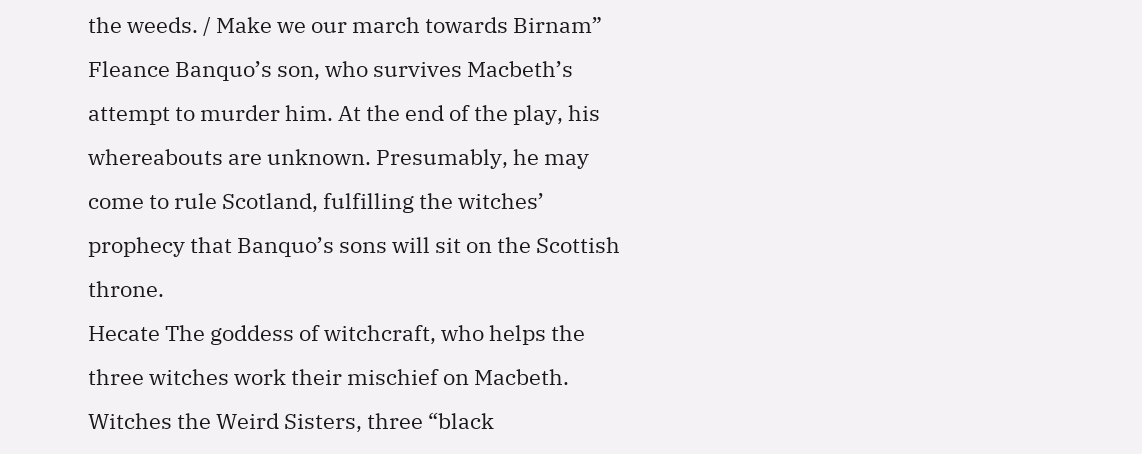the weeds. / Make we our march towards Birnam”
Fleance Banquo’s son, who survives Macbeth’s attempt to murder him. At the end of the play, his whereabouts are unknown. Presumably, he may come to rule Scotland, fulfilling the witches’ prophecy that Banquo’s sons will sit on the Scottish throne.
Hecate The goddess of witchcraft, who helps the three witches work their mischief on Macbeth.
Witches the Weird Sisters, three “black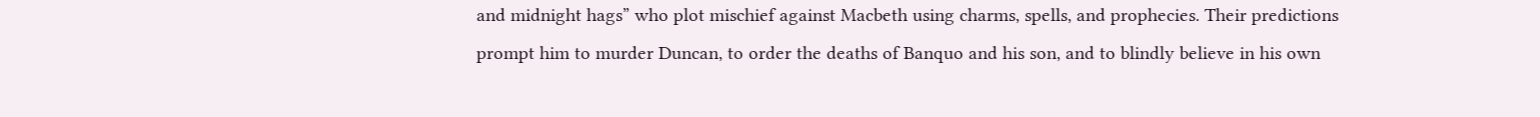and midnight hags” who plot mischief against Macbeth using charms, spells, and prophecies. Their predictions prompt him to murder Duncan, to order the deaths of Banquo and his son, and to blindly believe in his own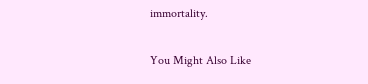immortality.

You Might Also Like